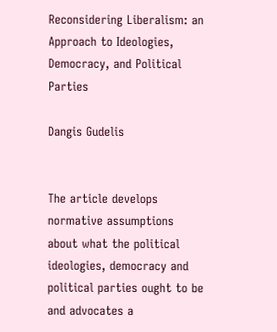Reconsidering Liberalism: an Approach to Ideologies, Democracy, and Political Parties

Dangis Gudelis


The article develops normative assumptions about what the political ideologies, democracy and political parties ought to be and advocates a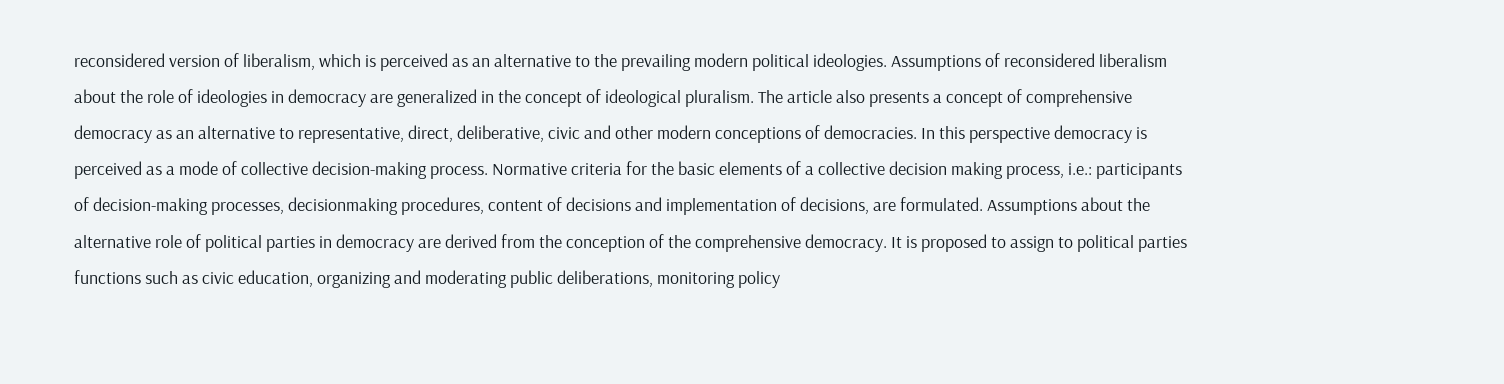reconsidered version of liberalism, which is perceived as an alternative to the prevailing modern political ideologies. Assumptions of reconsidered liberalism about the role of ideologies in democracy are generalized in the concept of ideological pluralism. The article also presents a concept of comprehensive democracy as an alternative to representative, direct, deliberative, civic and other modern conceptions of democracies. In this perspective democracy is perceived as a mode of collective decision-making process. Normative criteria for the basic elements of a collective decision making process, i.e.: participants of decision-making processes, decisionmaking procedures, content of decisions and implementation of decisions, are formulated. Assumptions about the alternative role of political parties in democracy are derived from the conception of the comprehensive democracy. It is proposed to assign to political parties functions such as civic education, organizing and moderating public deliberations, monitoring policy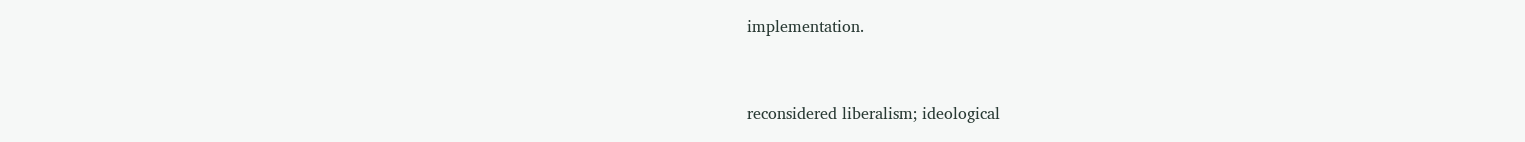implementation.


reconsidered liberalism; ideological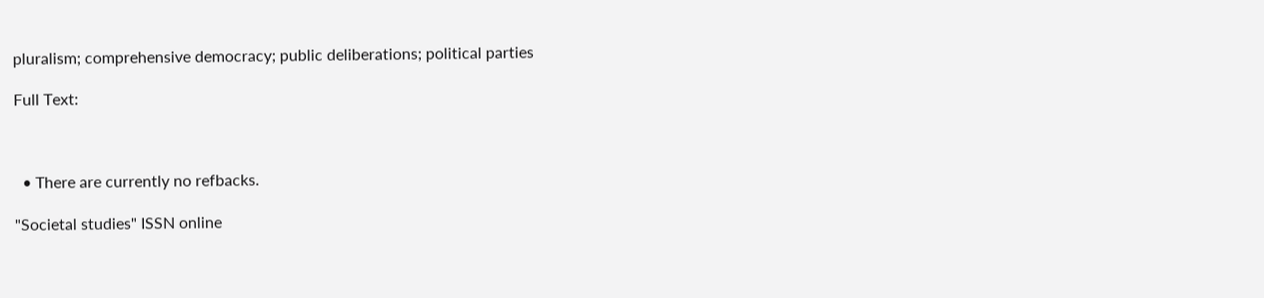pluralism; comprehensive democracy; public deliberations; political parties

Full Text:



  • There are currently no refbacks.

"Societal studies" ISSN online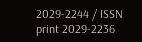2029-2244 / ISSN print 2029-2236